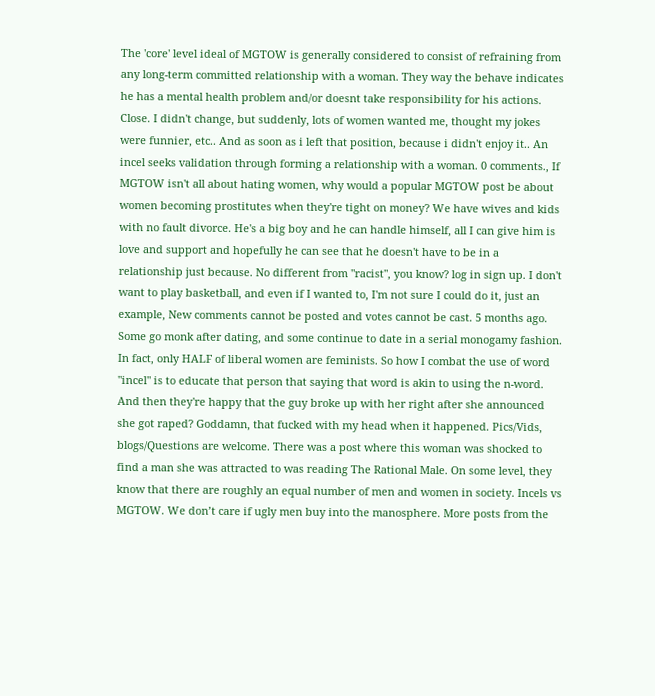The 'core' level ideal of MGTOW is generally considered to consist of refraining from any long-term committed relationship with a woman. They way the behave indicates he has a mental health problem and/or doesnt take responsibility for his actions. Close. I didn't change, but suddenly, lots of women wanted me, thought my jokes were funnier, etc.. And as soon as i left that position, because i didn't enjoy it.. An incel seeks validation through forming a relationship with a woman. 0 comments., If MGTOW isn't all about hating women, why would a popular MGTOW post be about women becoming prostitutes when they're tight on money? We have wives and kids with no fault divorce. He's a big boy and he can handle himself, all I can give him is love and support and hopefully he can see that he doesn't have to be in a relationship just because. No different from "racist", you know? log in sign up. I don't want to play basketball, and even if I wanted to, I'm not sure I could do it, just an example, New comments cannot be posted and votes cannot be cast. 5 months ago. Some go monk after dating, and some continue to date in a serial monogamy fashion. In fact, only HALF of liberal women are feminists. So how I combat the use of word "incel" is to educate that person that saying that word is akin to using the n-word. And then they're happy that the guy broke up with her right after she announced she got raped? Goddamn, that fucked with my head when it happened. Pics/Vids, blogs/Questions are welcome. There was a post where this woman was shocked to find a man she was attracted to was reading The Rational Male. On some level, they know that there are roughly an equal number of men and women in society. Incels vs MGTOW. We don’t care if ugly men buy into the manosphere. More posts from the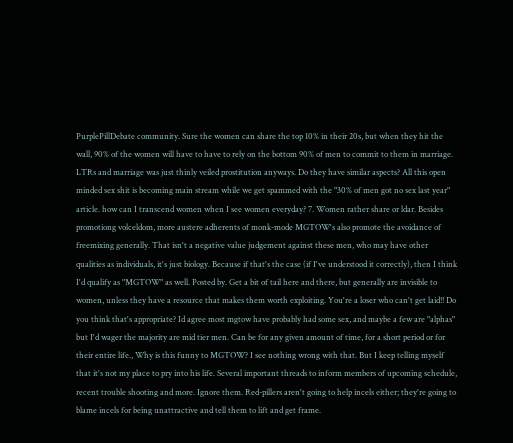PurplePillDebate community. Sure the women can share the top 10% in their 20s, but when they hit the wall, 90% of the women will have to have to rely on the bottom 90% of men to commit to them in marriage. LTRs and marriage was just thinly veiled prostitution anyways. Do they have similar aspects? All this open minded sex shit is becoming main stream while we get spammed with the "30% of men got no sex last year" article. how can I transcend women when I see women everyday? 7. Women rather share or ldar. Besides promotiong volceldom, more austere adherents of monk-mode MGTOW's also promote the avoidance of freemixing generally. That isn't a negative value judgement against these men, who may have other qualities as individuals, it's just biology. Because if that's the case (if I've understood it correctly), then I think I'd qualify as "MGTOW" as well. Posted by. Get a bit of tail here and there, but generally are invisible to women, unless they have a resource that makes them worth exploiting. You're a loser who can't get laid!! Do you think that's appropriate? Id agree most mgtow have probably had some sex, and maybe a few are "alphas" but I'd wager the majority are mid tier men. Can be for any given amount of time, for a short period or for their entire life., Why is this funny to MGTOW? I see nothing wrong with that. But I keep telling myself that it's not my place to pry into his life. Several important threads to inform members of upcoming schedule, recent trouble shooting and more. Ignore them. Red-pillers aren't going to help incels either; they're going to blame incels for being unattractive and tell them to lift and get frame.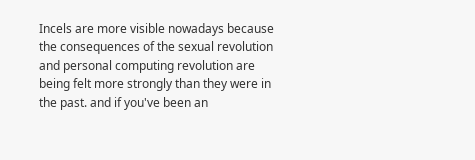Incels are more visible nowadays because the consequences of the sexual revolution and personal computing revolution are being felt more strongly than they were in the past. and if you've been an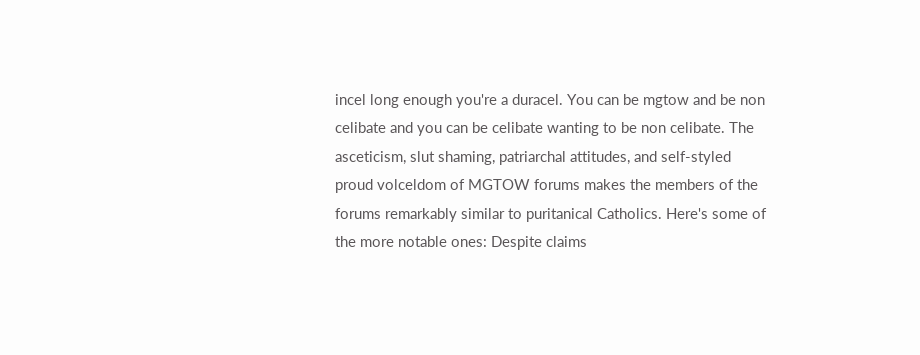incel long enough you're a duracel. You can be mgtow and be non celibate and you can be celibate wanting to be non celibate. The asceticism, slut shaming, patriarchal attitudes, and self-styled proud volceldom of MGTOW forums makes the members of the forums remarkably similar to puritanical Catholics. Here's some of the more notable ones: Despite claims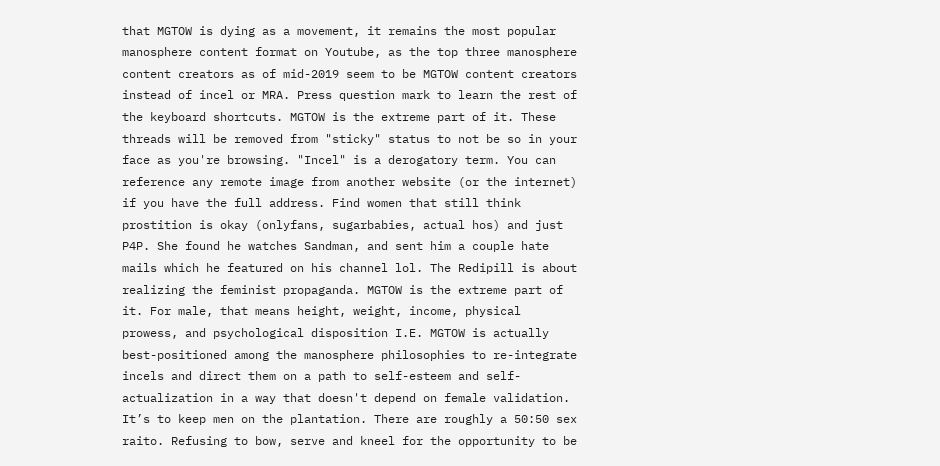that MGTOW is dying as a movement, it remains the most popular manosphere content format on Youtube, as the top three manosphere content creators as of mid-2019 seem to be MGTOW content creators instead of incel or MRA. Press question mark to learn the rest of the keyboard shortcuts. MGTOW is the extreme part of it. These threads will be removed from "sticky" status to not be so in your face as you're browsing. "Incel" is a derogatory term. You can reference any remote image from another website (or the internet) if you have the full address. Find women that still think prostition is okay (onlyfans, sugarbabies, actual hos) and just P4P. She found he watches Sandman, and sent him a couple hate mails which he featured on his channel lol. The Redipill is about realizing the feminist propaganda. MGTOW is the extreme part of it. For male, that means height, weight, income, physical prowess, and psychological disposition I.E. MGTOW is actually best-positioned among the manosphere philosophies to re-integrate incels and direct them on a path to self-esteem and self-actualization in a way that doesn't depend on female validation. It’s to keep men on the plantation. There are roughly a 50:50 sex raito. Refusing to bow, serve and kneel for the opportunity to be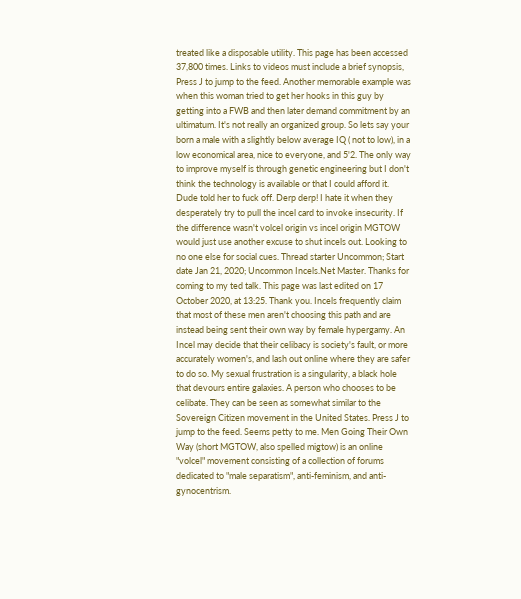treated like a disposable utility. This page has been accessed 37,800 times. Links to videos must include a brief synopsis, Press J to jump to the feed. Another memorable example was when this woman tried to get her hooks in this guy by getting into a FWB and then later demand commitment by an ultimatum. It's not really an organized group. So lets say your born a male with a slightly below average IQ ( not to low), in a low economical area, nice to everyone, and 5'2. The only way to improve myself is through genetic engineering but I don't think the technology is available or that I could afford it. Dude told her to fuck off. Derp derp! I hate it when they desperately try to pull the incel card to invoke insecurity. If the difference wasn't volcel origin vs incel origin MGTOW would just use another excuse to shut incels out. Looking to no one else for social cues. Thread starter Uncommon; Start date Jan 21, 2020; Uncommon Incels.Net Master. Thanks for coming to my ted talk. This page was last edited on 17 October 2020, at 13:25. Thank you. Incels frequently claim that most of these men aren't choosing this path and are instead being sent their own way by female hypergamy. An Incel may decide that their celibacy is society's fault, or more accurately women's, and lash out online where they are safer to do so. My sexual frustration is a singularity, a black hole that devours entire galaxies. A person who chooses to be celibate. They can be seen as somewhat similar to the Sovereign Citizen movement in the United States. Press J to jump to the feed. Seems petty to me. Men Going Their Own Way (short MGTOW, also spelled migtow) is an online "volcel" movement consisting of a collection of forums dedicated to "male separatism", anti-feminism, and anti-gynocentrism.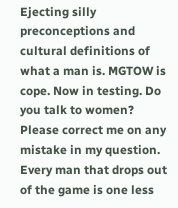Ejecting silly preconceptions and cultural definitions of what a man is. MGTOW is cope. Now in testing. Do you talk to women? Please correct me on any mistake in my question. Every man that drops out of the game is one less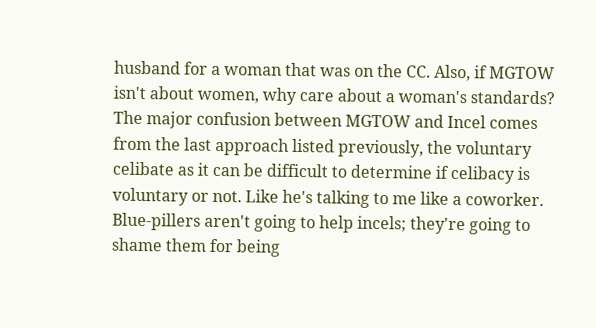husband for a woman that was on the CC. Also, if MGTOW isn't about women, why care about a woman's standards? The major confusion between MGTOW and Incel comes from the last approach listed previously, the voluntary celibate as it can be difficult to determine if celibacy is voluntary or not. Like he's talking to me like a coworker. Blue-pillers aren't going to help incels; they're going to shame them for being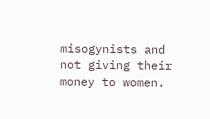misogynists and not giving their money to women.